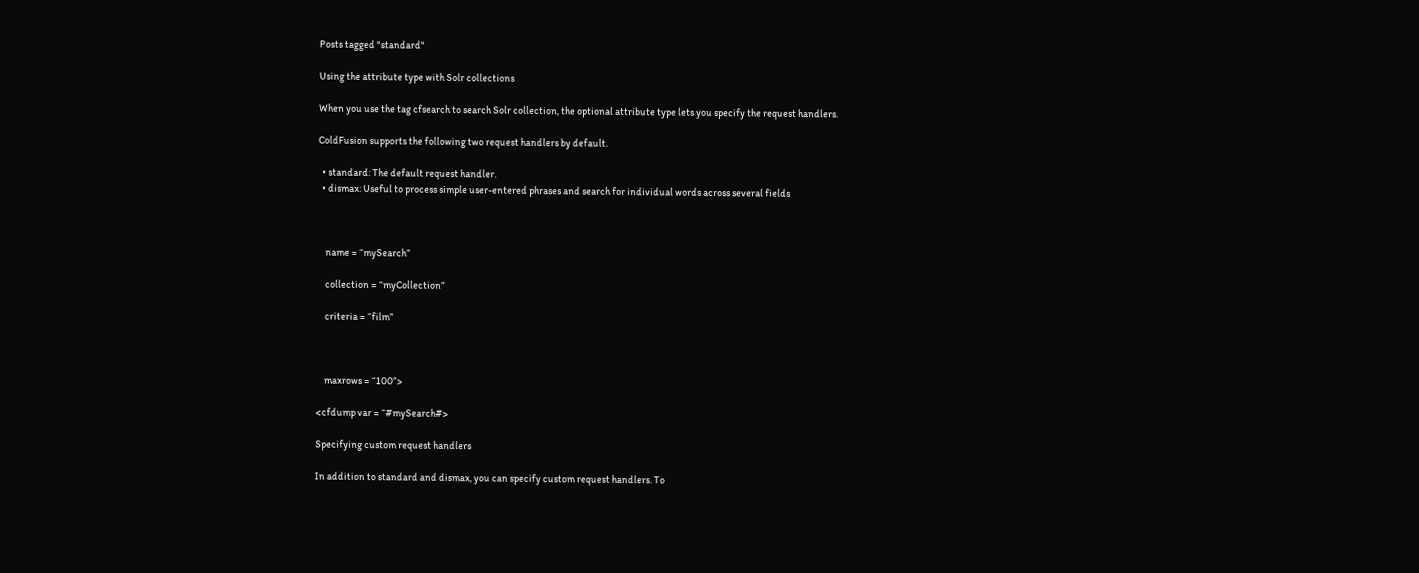Posts tagged "standard"

Using the attribute type with Solr collections

When you use the tag cfsearch to search Solr collection, the optional attribute type lets you specify the request handlers.

ColdFusion supports the following two request handlers by default.

  • standard: The default request handler.
  • dismax: Useful to process simple user-entered phrases and search for individual words across several fields



    name = “mySearch”

    collection = “myCollection”

    criteria = “film”



    maxrows = “100”>

<cfdump var = “#mySearch#>

Specifying custom request handlers

In addition to standard and dismax, you can specify custom request handlers. To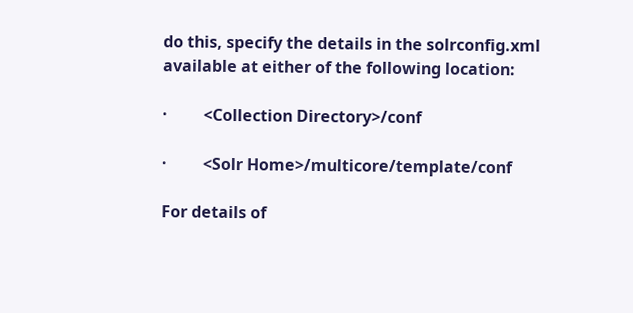do this, specify the details in the solrconfig.xml available at either of the following location:

·         <Collection Directory>/conf

·         <Solr Home>/multicore/template/conf

For details of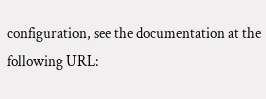configuration, see the documentation at the following URL: